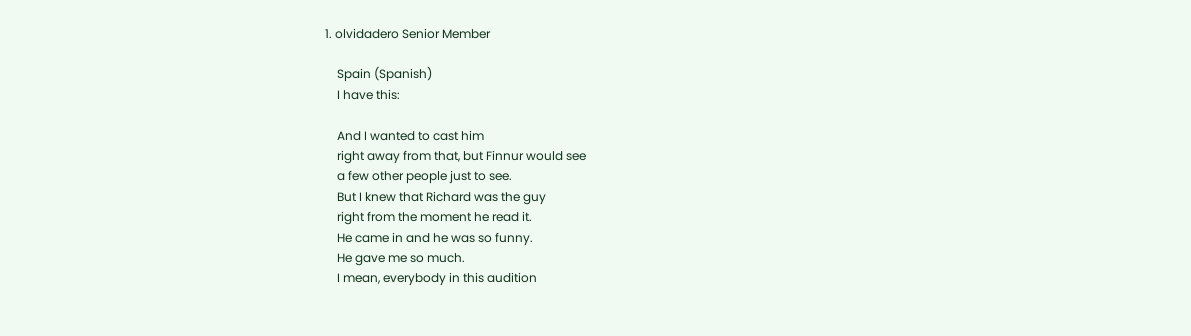1. olvidadero Senior Member

    Spain (Spanish)
    I have this:

    And I wanted to cast him
    right away from that, but Finnur would see
    a few other people just to see.
    But I knew that Richard was the guy
    right from the moment he read it.
    He came in and he was so funny.
    He gave me so much.
    I mean, everybody in this audition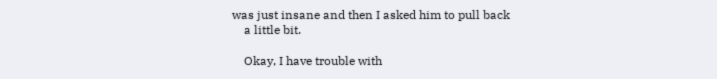was just insane and then I asked him to pull back
    a little bit.

    Okay, I have trouble with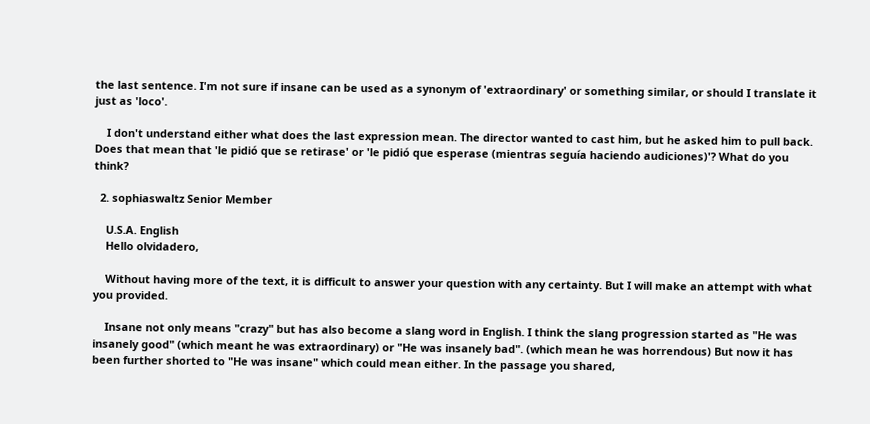the last sentence. I'm not sure if insane can be used as a synonym of 'extraordinary' or something similar, or should I translate it just as 'loco'.

    I don't understand either what does the last expression mean. The director wanted to cast him, but he asked him to pull back. Does that mean that 'le pidió que se retirase' or 'le pidió que esperase (mientras seguía haciendo audiciones)'? What do you think?

  2. sophiaswaltz Senior Member

    U.S.A. English
    Hello olvidadero,

    Without having more of the text, it is difficult to answer your question with any certainty. But I will make an attempt with what you provided.

    Insane not only means "crazy" but has also become a slang word in English. I think the slang progression started as "He was insanely good" (which meant he was extraordinary) or "He was insanely bad". (which mean he was horrendous) But now it has been further shorted to "He was insane" which could mean either. In the passage you shared,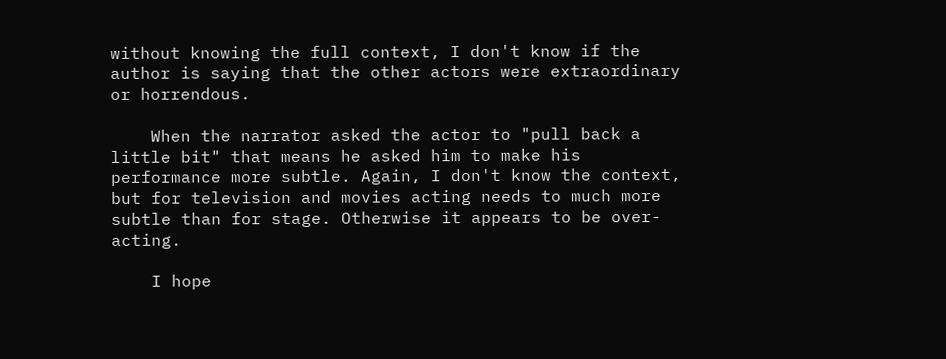without knowing the full context, I don't know if the author is saying that the other actors were extraordinary or horrendous.

    When the narrator asked the actor to "pull back a little bit" that means he asked him to make his performance more subtle. Again, I don't know the context, but for television and movies acting needs to much more subtle than for stage. Otherwise it appears to be over-acting.

    I hope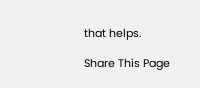that helps.

Share This Page